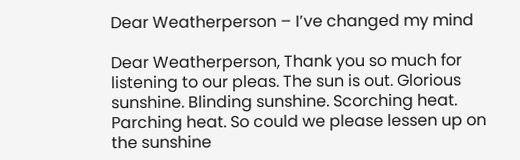Dear Weatherperson – I’ve changed my mind

Dear Weatherperson, Thank you so much for listening to our pleas. The sun is out. Glorious sunshine. Blinding sunshine. Scorching heat. Parching heat. So could we please lessen up on the sunshine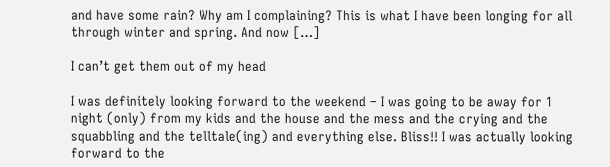and have some rain? Why am I complaining? This is what I have been longing for all through winter and spring. And now […]

I can’t get them out of my head

I was definitely looking forward to the weekend – I was going to be away for 1 night (only) from my kids and the house and the mess and the crying and the squabbling and the telltale(ing) and everything else. Bliss!! I was actually looking forward to the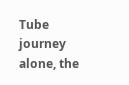Tube journey alone, the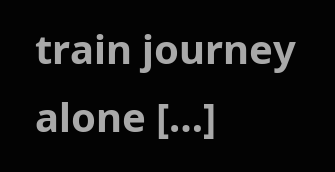train journey alone […]